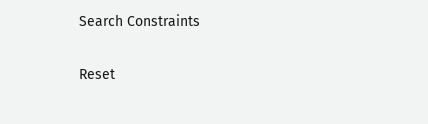Search Constraints

Reset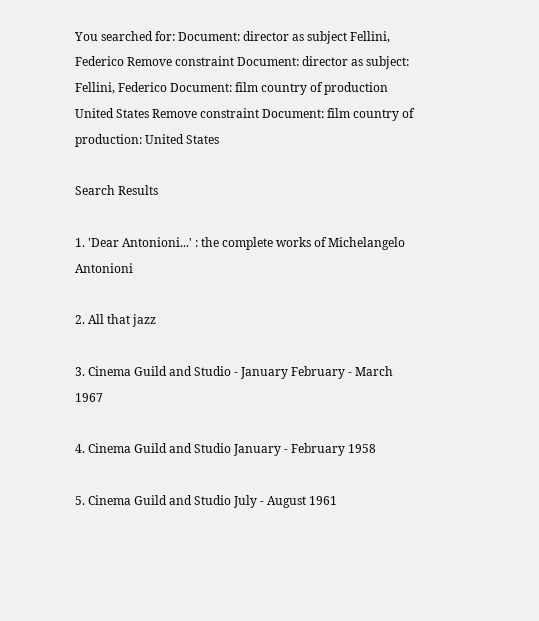You searched for: Document: director as subject Fellini, Federico Remove constraint Document: director as subject: Fellini, Federico Document: film country of production United States Remove constraint Document: film country of production: United States

Search Results

1. 'Dear Antonioni...' : the complete works of Michelangelo Antonioni

2. All that jazz

3. Cinema Guild and Studio - January February - March 1967

4. Cinema Guild and Studio January - February 1958

5. Cinema Guild and Studio July - August 1961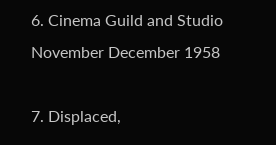6. Cinema Guild and Studio November December 1958

7. Displaced,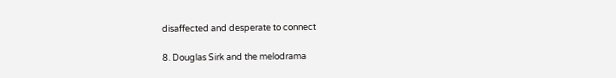disaffected and desperate to connect

8. Douglas Sirk and the melodrama